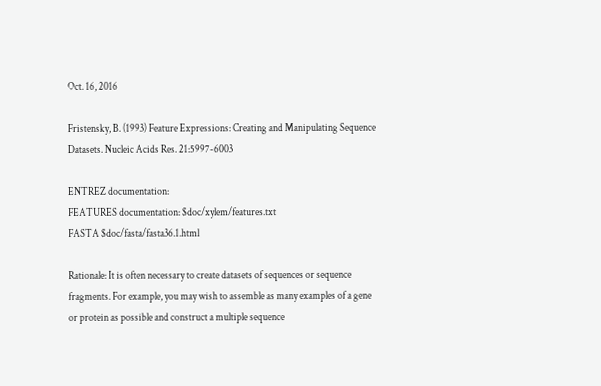Oct. 16, 2016

Fristensky, B. (1993) Feature Expressions: Creating and Manipulating Sequence Datasets. Nucleic Acids Res. 21:5997-6003

ENTREZ documentation:
FEATURES documentation: $doc/xylem/features.txt
FASTA $doc/fasta/fasta36.1.html

Rationale: It is often necessary to create datasets of sequences or sequence fragments. For example, you may wish to assemble as many examples of a gene or protein as possible and construct a multiple sequence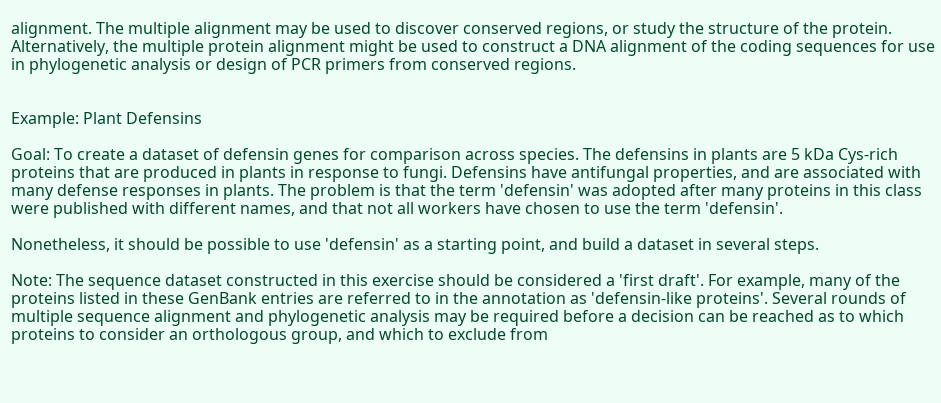alignment. The multiple alignment may be used to discover conserved regions, or study the structure of the protein. Alternatively, the multiple protein alignment might be used to construct a DNA alignment of the coding sequences for use in phylogenetic analysis or design of PCR primers from conserved regions.


Example: Plant Defensins

Goal: To create a dataset of defensin genes for comparison across species. The defensins in plants are 5 kDa Cys-rich proteins that are produced in plants in response to fungi. Defensins have antifungal properties, and are associated with many defense responses in plants. The problem is that the term 'defensin' was adopted after many proteins in this class were published with different names, and that not all workers have chosen to use the term 'defensin'.

Nonetheless, it should be possible to use 'defensin' as a starting point, and build a dataset in several steps.

Note: The sequence dataset constructed in this exercise should be considered a 'first draft'. For example, many of the proteins listed in these GenBank entries are referred to in the annotation as 'defensin-like proteins'. Several rounds of multiple sequence alignment and phylogenetic analysis may be required before a decision can be reached as to which proteins to consider an orthologous group, and which to exclude from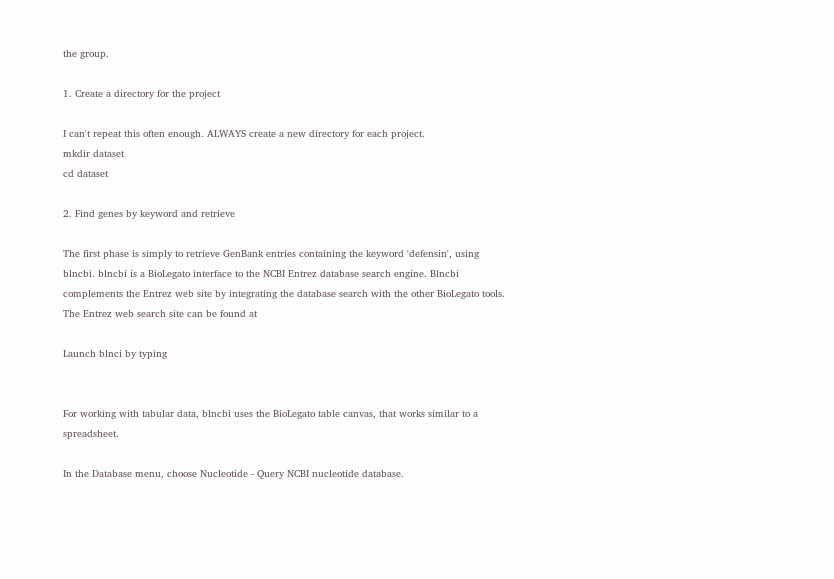the group.

1. Create a directory for the project

I can't repeat this often enough. ALWAYS create a new directory for each project.
mkdir dataset
cd dataset

2. Find genes by keyword and retrieve

The first phase is simply to retrieve GenBank entries containing the keyword 'defensin', using blncbi. blncbi is a BioLegato interface to the NCBI Entrez database search engine. Blncbi complements the Entrez web site by integrating the database search with the other BioLegato tools. The Entrez web search site can be found at

Launch blnci by typing


For working with tabular data, blncbi uses the BioLegato table canvas, that works similar to a spreadsheet.

In the Database menu, choose Nucleotide - Query NCBI nucleotide database.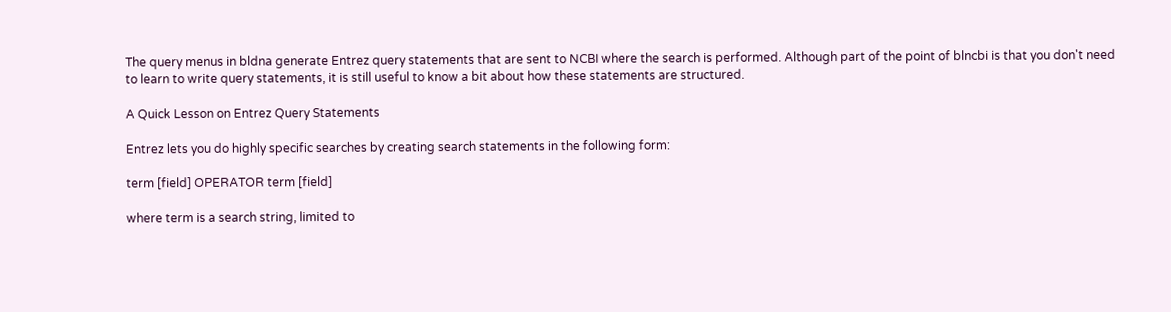The query menus in bldna generate Entrez query statements that are sent to NCBI where the search is performed. Although part of the point of blncbi is that you don't need to learn to write query statements, it is still useful to know a bit about how these statements are structured.

A Quick Lesson on Entrez Query Statements

Entrez lets you do highly specific searches by creating search statements in the following form:

term [field] OPERATOR term [field]

where term is a search string, limited to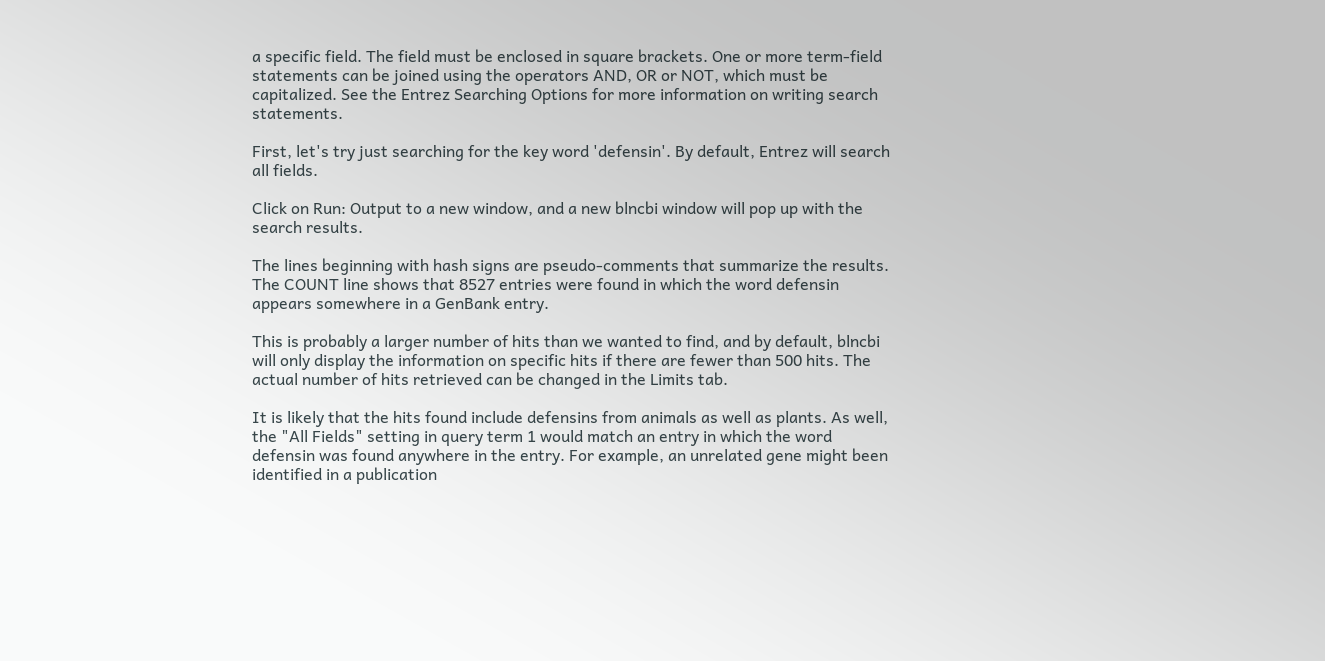a specific field. The field must be enclosed in square brackets. One or more term-field statements can be joined using the operators AND, OR or NOT, which must be capitalized. See the Entrez Searching Options for more information on writing search statements.

First, let's try just searching for the key word 'defensin'. By default, Entrez will search all fields.

Click on Run: Output to a new window, and a new blncbi window will pop up with the search results.

The lines beginning with hash signs are pseudo-comments that summarize the results. The COUNT line shows that 8527 entries were found in which the word defensin appears somewhere in a GenBank entry.

This is probably a larger number of hits than we wanted to find, and by default, blncbi will only display the information on specific hits if there are fewer than 500 hits. The actual number of hits retrieved can be changed in the Limits tab.

It is likely that the hits found include defensins from animals as well as plants. As well, the "All Fields" setting in query term 1 would match an entry in which the word defensin was found anywhere in the entry. For example, an unrelated gene might been identified in a publication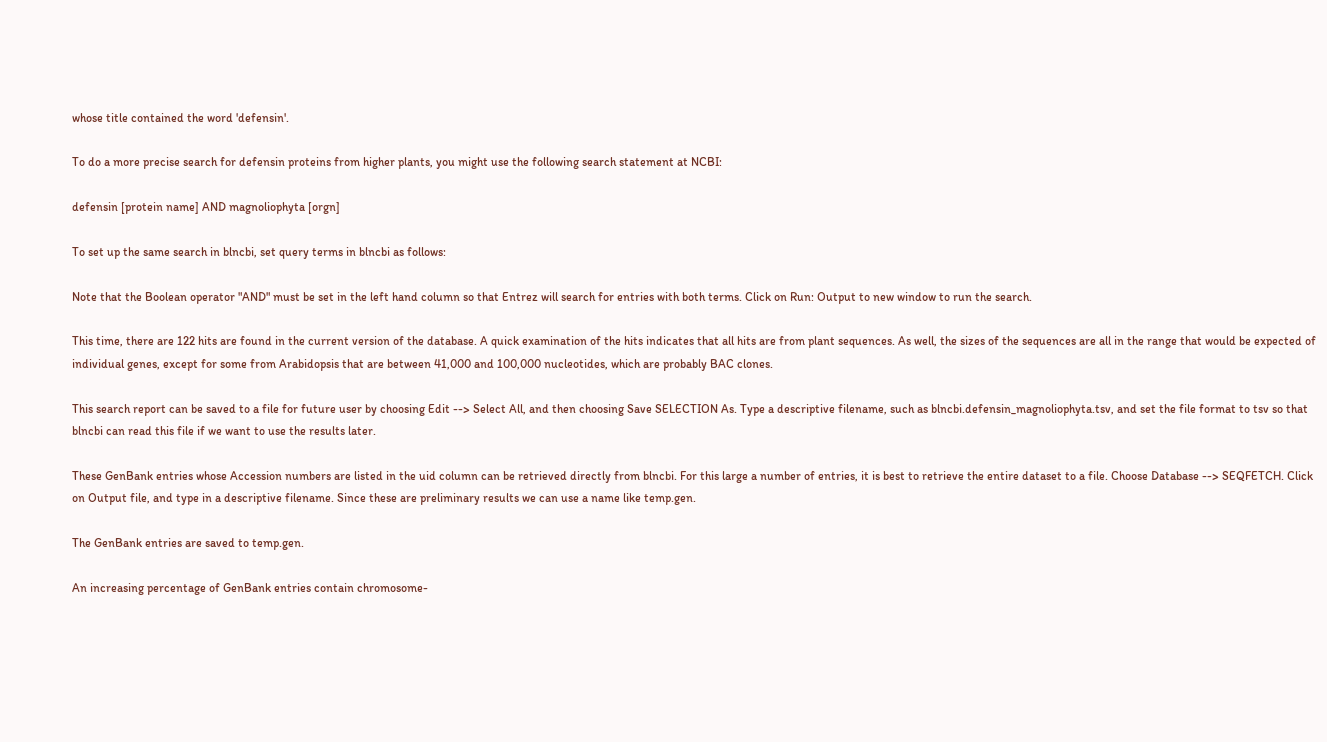whose title contained the word 'defensin'.

To do a more precise search for defensin proteins from higher plants, you might use the following search statement at NCBI:

defensin [protein name] AND magnoliophyta [orgn]

To set up the same search in blncbi, set query terms in blncbi as follows:

Note that the Boolean operator "AND" must be set in the left hand column so that Entrez will search for entries with both terms. Click on Run: Output to new window to run the search.

This time, there are 122 hits are found in the current version of the database. A quick examination of the hits indicates that all hits are from plant sequences. As well, the sizes of the sequences are all in the range that would be expected of individual genes, except for some from Arabidopsis that are between 41,000 and 100,000 nucleotides, which are probably BAC clones.

This search report can be saved to a file for future user by choosing Edit --> Select All, and then choosing Save SELECTION As. Type a descriptive filename, such as blncbi.defensin_magnoliophyta.tsv, and set the file format to tsv so that blncbi can read this file if we want to use the results later.

These GenBank entries whose Accession numbers are listed in the uid column can be retrieved directly from blncbi. For this large a number of entries, it is best to retrieve the entire dataset to a file. Choose Database --> SEQFETCH. Click on Output file, and type in a descriptive filename. Since these are preliminary results we can use a name like temp.gen.

The GenBank entries are saved to temp.gen.

An increasing percentage of GenBank entries contain chromosome-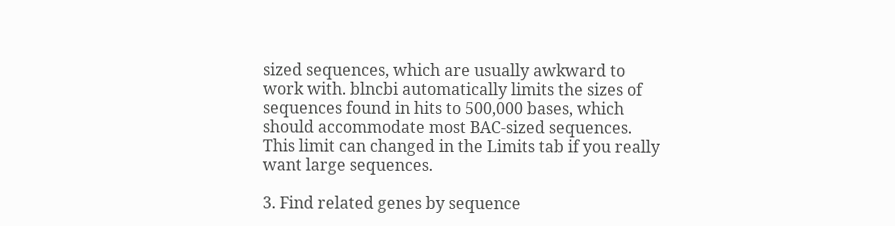sized sequences, which are usually awkward to work with. blncbi automatically limits the sizes of sequences found in hits to 500,000 bases, which should accommodate most BAC-sized sequences. This limit can changed in the Limits tab if you really want large sequences.

3. Find related genes by sequence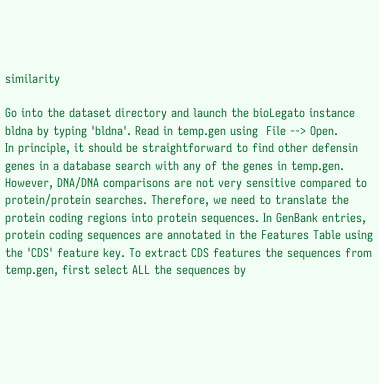similarity

Go into the dataset directory and launch the bioLegato instance bldna by typing 'bldna'. Read in temp.gen using  File --> Open.
In principle, it should be straightforward to find other defensin genes in a database search with any of the genes in temp.gen. However, DNA/DNA comparisons are not very sensitive compared to protein/protein searches. Therefore, we need to translate the protein coding regions into protein sequences. In GenBank entries, protein coding sequences are annotated in the Features Table using the 'CDS' feature key. To extract CDS features the sequences from temp.gen, first select ALL the sequences by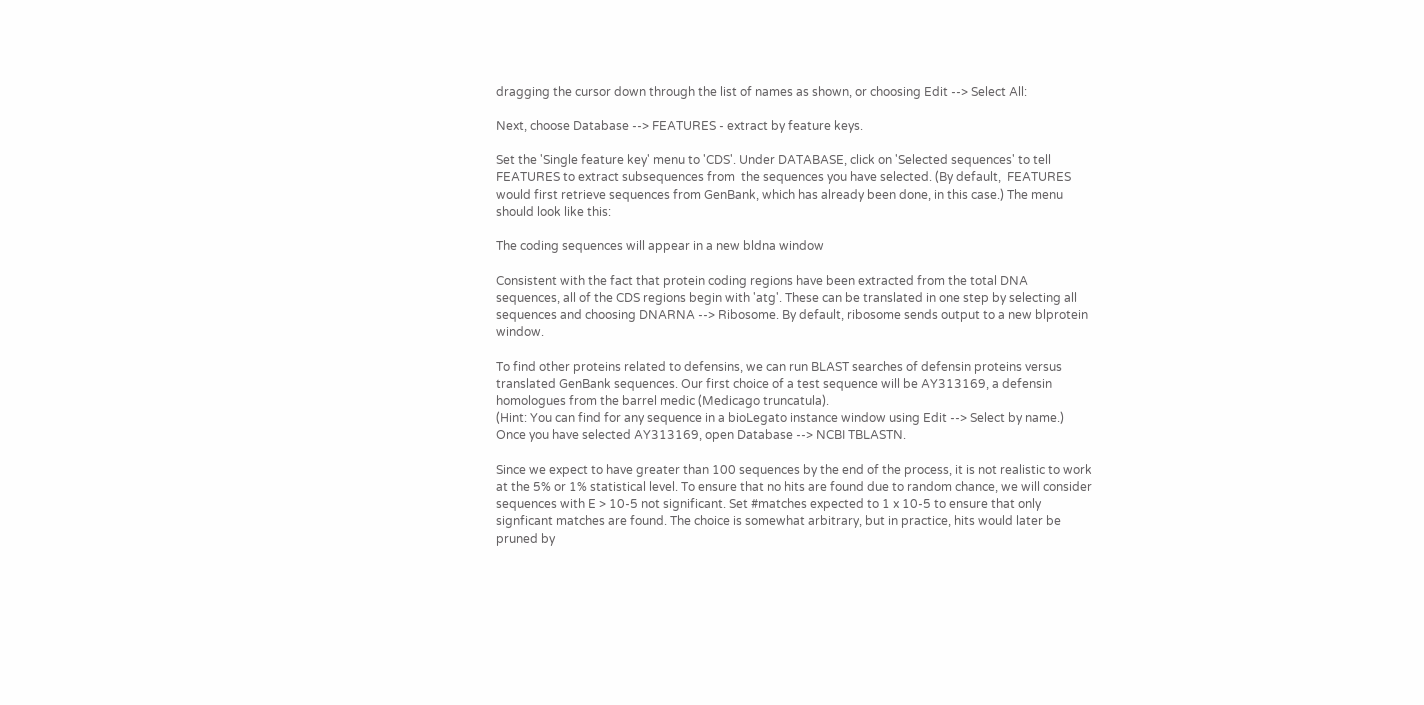dragging the cursor down through the list of names as shown, or choosing Edit --> Select All:

Next, choose Database --> FEATURES - extract by feature keys.

Set the 'Single feature key' menu to 'CDS'. Under DATABASE, click on 'Selected sequences' to tell FEATURES to extract subsequences from  the sequences you have selected. (By default,  FEATURES would first retrieve sequences from GenBank, which has already been done, in this case.) The menu should look like this:

The coding sequences will appear in a new bldna window

Consistent with the fact that protein coding regions have been extracted from the total DNA sequences, all of the CDS regions begin with 'atg'. These can be translated in one step by selecting all sequences and choosing DNARNA --> Ribosome. By default, ribosome sends output to a new blprotein window.

To find other proteins related to defensins, we can run BLAST searches of defensin proteins versus translated GenBank sequences. Our first choice of a test sequence will be AY313169, a defensin homologues from the barrel medic (Medicago truncatula).
(Hint: You can find for any sequence in a bioLegato instance window using Edit --> Select by name.) Once you have selected AY313169, open Database --> NCBI TBLASTN.

Since we expect to have greater than 100 sequences by the end of the process, it is not realistic to work at the 5% or 1% statistical level. To ensure that no hits are found due to random chance, we will consider sequences with E > 10-5 not significant. Set #matches expected to 1 x 10-5 to ensure that only signficant matches are found. The choice is somewhat arbitrary, but in practice, hits would later be pruned by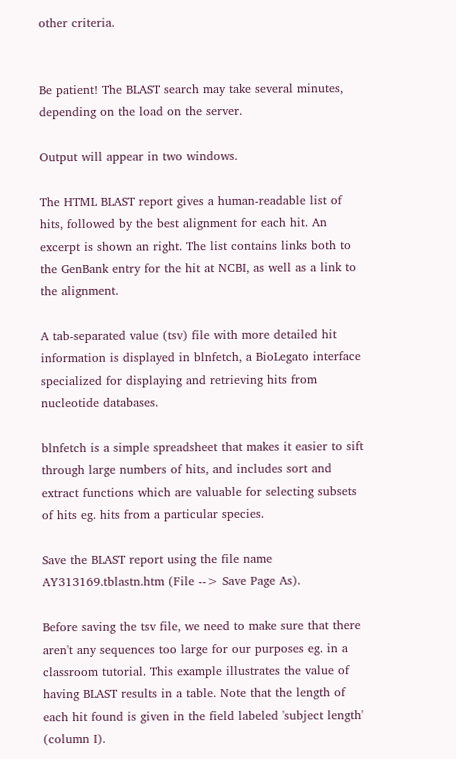other criteria.


Be patient! The BLAST search may take several minutes, depending on the load on the server.

Output will appear in two windows.

The HTML BLAST report gives a human-readable list of hits, followed by the best alignment for each hit. An excerpt is shown an right. The list contains links both to the GenBank entry for the hit at NCBI, as well as a link to the alignment.

A tab-separated value (tsv) file with more detailed hit information is displayed in blnfetch, a BioLegato interface specialized for displaying and retrieving hits from nucleotide databases.

blnfetch is a simple spreadsheet that makes it easier to sift through large numbers of hits, and includes sort and extract functions which are valuable for selecting subsets of hits eg. hits from a particular species.

Save the BLAST report using the file name AY313169.tblastn.htm (File --> Save Page As).

Before saving the tsv file, we need to make sure that there aren't any sequences too large for our purposes eg. in a classroom tutorial. This example illustrates the value of having BLAST results in a table. Note that the length of each hit found is given in the field labeled 'subject length' (column I).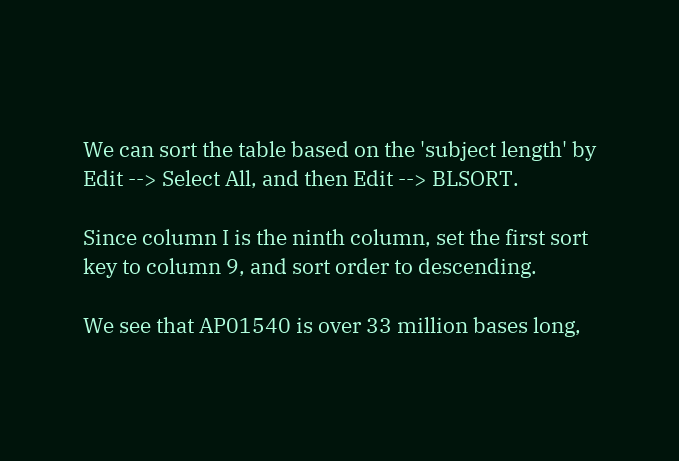We can sort the table based on the 'subject length' by Edit --> Select All, and then Edit --> BLSORT.

Since column I is the ninth column, set the first sort key to column 9, and sort order to descending.

We see that AP01540 is over 33 million bases long,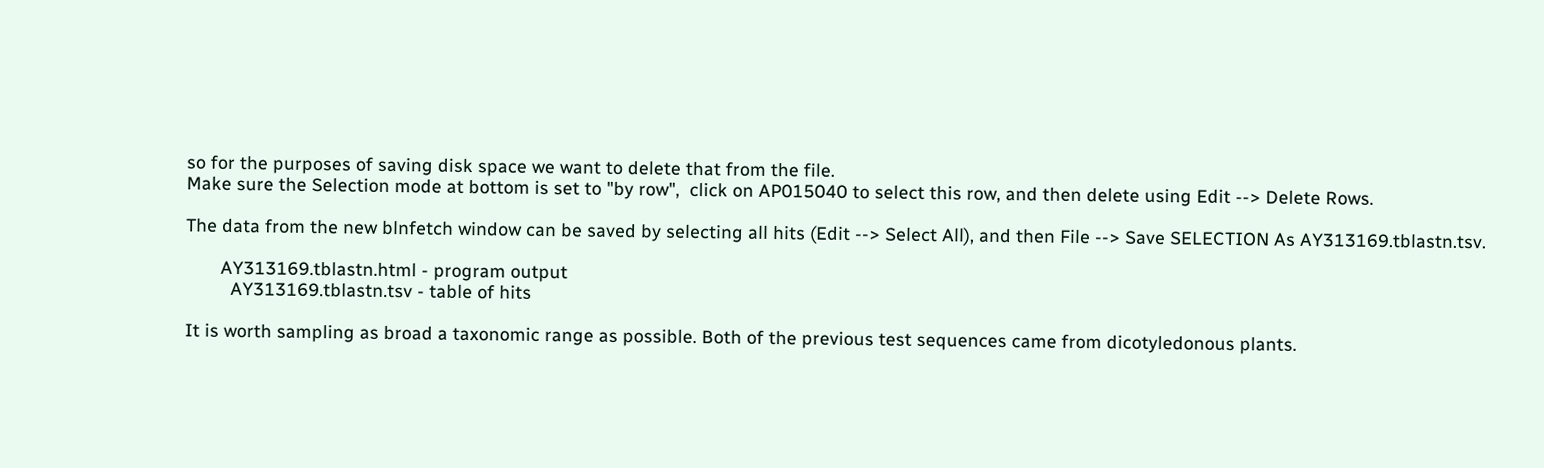so for the purposes of saving disk space we want to delete that from the file.
Make sure the Selection mode at bottom is set to "by row",  click on AP015040 to select this row, and then delete using Edit --> Delete Rows.

The data from the new blnfetch window can be saved by selecting all hits (Edit --> Select All), and then File --> Save SELECTION As AY313169.tblastn.tsv.

       AY313169.tblastn.html - program output
         AY313169.tblastn.tsv - table of hits

It is worth sampling as broad a taxonomic range as possible. Both of the previous test sequences came from dicotyledonous plants.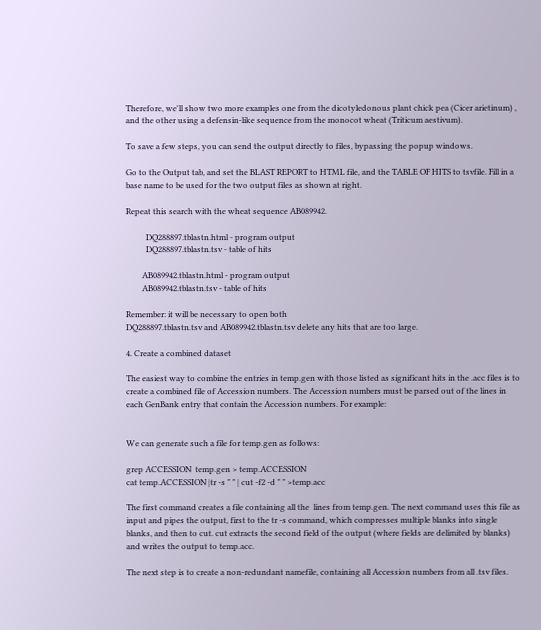Therefore, we'll show two more examples one from the dicotyledonous plant chick pea (Cicer arietinum) , and the other using a defensin-like sequence from the monocot wheat (Triticum aestivum).

To save a few steps, you can send the output directly to files, bypassing the popup windows.

Go to the Output tab, and set the BLAST REPORT to HTML file, and the TABLE OF HITS to tsvfile. Fill in a base name to be used for the two output files as shown at right.

Repeat this search with the wheat sequence AB089942.

          DQ288897.tblastn.html - program output
          DQ288897.tblastn.tsv - table of hits

        AB089942.tblastn.html - program output
        AB089942.tblastn.tsv - table of hits

Remember: it will be necessary to open both
DQ288897.tblastn.tsv and AB089942.tblastn.tsv delete any hits that are too large.

4. Create a combined dataset

The easiest way to combine the entries in temp.gen with those listed as significant hits in the .acc files is to create a combined file of Accession numbers. The Accession numbers must be parsed out of the lines in each GenBank entry that contain the Accession numbers. For example:


We can generate such a file for temp.gen as follows:

grep ACCESSION  temp.gen > temp.ACCESSION
cat temp.ACCESSION |tr -s " " | cut -f2 -d " " >temp.acc

The first command creates a file containing all the  lines from temp.gen. The next command uses this file as input and pipes the output, first to the tr -s command, which compresses multiple blanks into single blanks, and then to cut. cut extracts the second field of the output (where fields are delimited by blanks) and writes the output to temp.acc.

The next step is to create a non-redundant namefile, containing all Accession numbers from all .tsv files.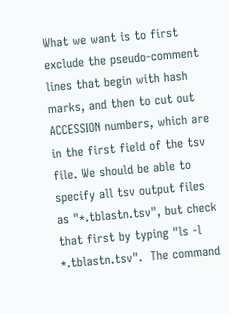What we want is to first exclude the pseudo-comment lines that begin with hash marks, and then to cut out ACCESSION numbers, which are in the first field of the tsv file. We should be able to specify all tsv output files as "*.tblastn.tsv", but check that first by typing "ls -l *.tblastn.tsv".  The command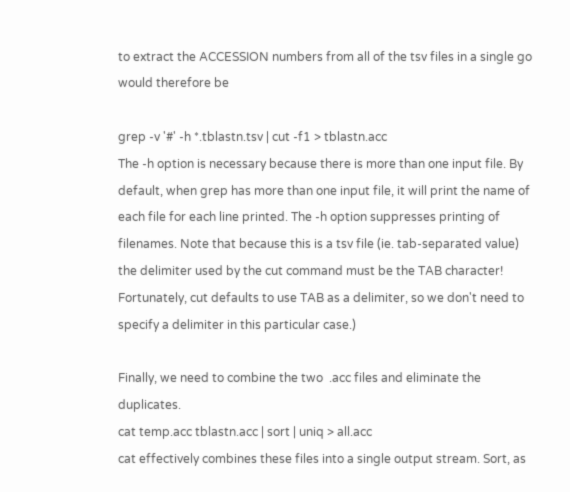to extract the ACCESSION numbers from all of the tsv files in a single go would therefore be

grep -v '#' -h *.tblastn.tsv | cut -f1 > tblastn.acc
The -h option is necessary because there is more than one input file. By default, when grep has more than one input file, it will print the name of each file for each line printed. The -h option suppresses printing of filenames. Note that because this is a tsv file (ie. tab-separated value) the delimiter used by the cut command must be the TAB character!  Fortunately, cut defaults to use TAB as a delimiter, so we don't need to specify a delimiter in this particular case.)

Finally, we need to combine the two  .acc files and eliminate the duplicates.
cat temp.acc tblastn.acc | sort | uniq > all.acc
cat effectively combines these files into a single output stream. Sort, as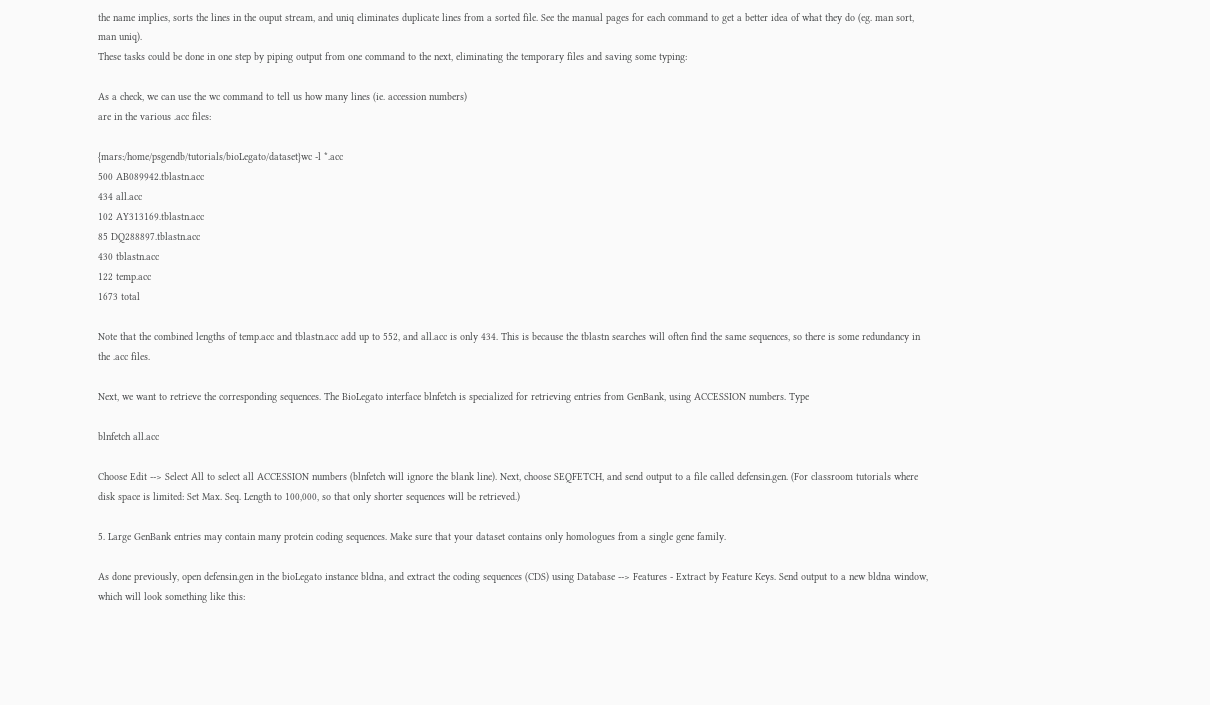the name implies, sorts the lines in the ouput stream, and uniq eliminates duplicate lines from a sorted file. See the manual pages for each command to get a better idea of what they do (eg. man sort, man uniq).
These tasks could be done in one step by piping output from one command to the next, eliminating the temporary files and saving some typing:

As a check, we can use the wc command to tell us how many lines (ie. accession numbers)
are in the various .acc files:

{mars:/home/psgendb/tutorials/bioLegato/dataset}wc -l *.acc
500 AB089942.tblastn.acc
434 all.acc
102 AY313169.tblastn.acc
85 DQ288897.tblastn.acc
430 tblastn.acc
122 temp.acc
1673 total

Note that the combined lengths of temp.acc and tblastn.acc add up to 552, and all.acc is only 434. This is because the tblastn searches will often find the same sequences, so there is some redundancy in the .acc files.

Next, we want to retrieve the corresponding sequences. The BioLegato interface blnfetch is specialized for retrieving entries from GenBank, using ACCESSION numbers. Type

blnfetch all.acc

Choose Edit --> Select All to select all ACCESSION numbers (blnfetch will ignore the blank line). Next, choose SEQFETCH, and send output to a file called defensin.gen. (For classroom tutorials where disk space is limited: Set Max. Seq. Length to 100,000, so that only shorter sequences will be retrieved.)

5. Large GenBank entries may contain many protein coding sequences. Make sure that your dataset contains only homologues from a single gene family.

As done previously, open defensin.gen in the bioLegato instance bldna, and extract the coding sequences (CDS) using Database --> Features - Extract by Feature Keys. Send output to a new bldna window, which will look something like this: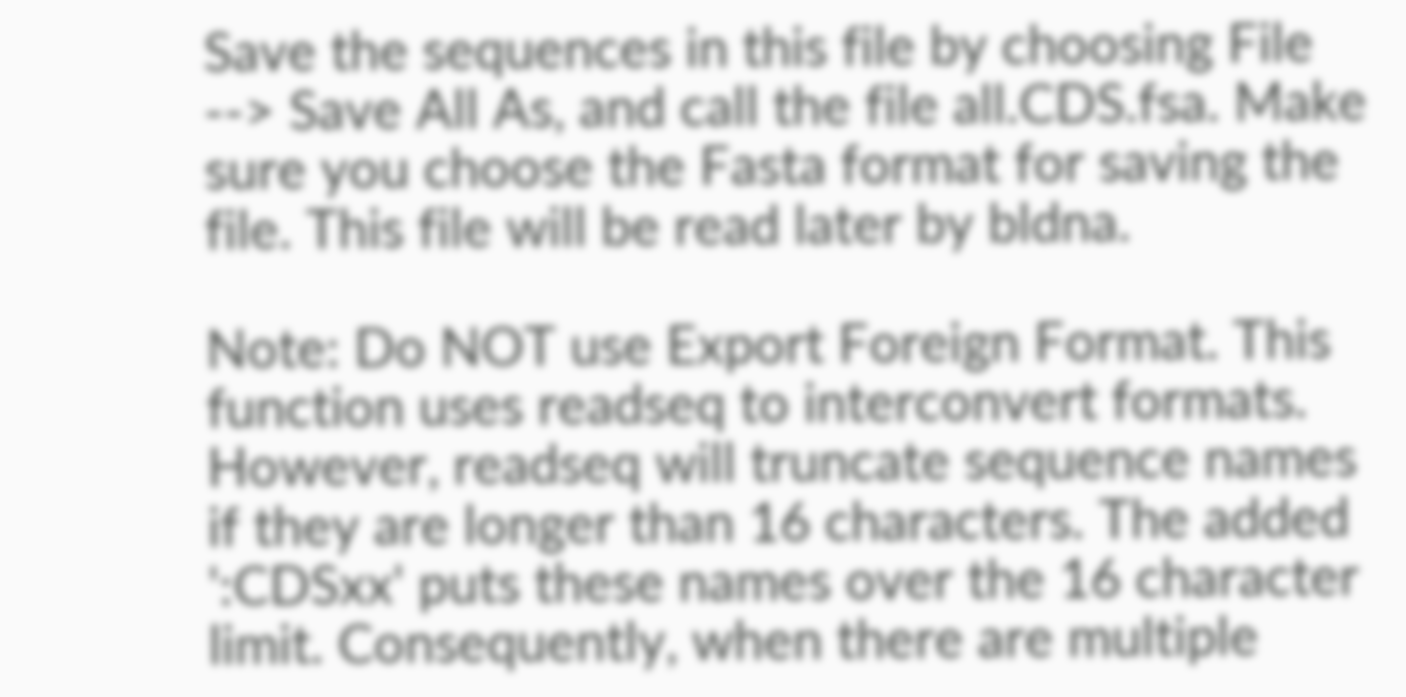Save the sequences in this file by choosing File --> Save All As, and call the file all.CDS.fsa. Make sure you choose the Fasta format for saving the file. This file will be read later by bldna.

Note: Do NOT use Export Foreign Format. This function uses readseq to interconvert formats. However, readseq will truncate sequence names if they are longer than 16 characters. The added ':CDSxx' puts these names over the 16 character limit. Consequently, when there are multiple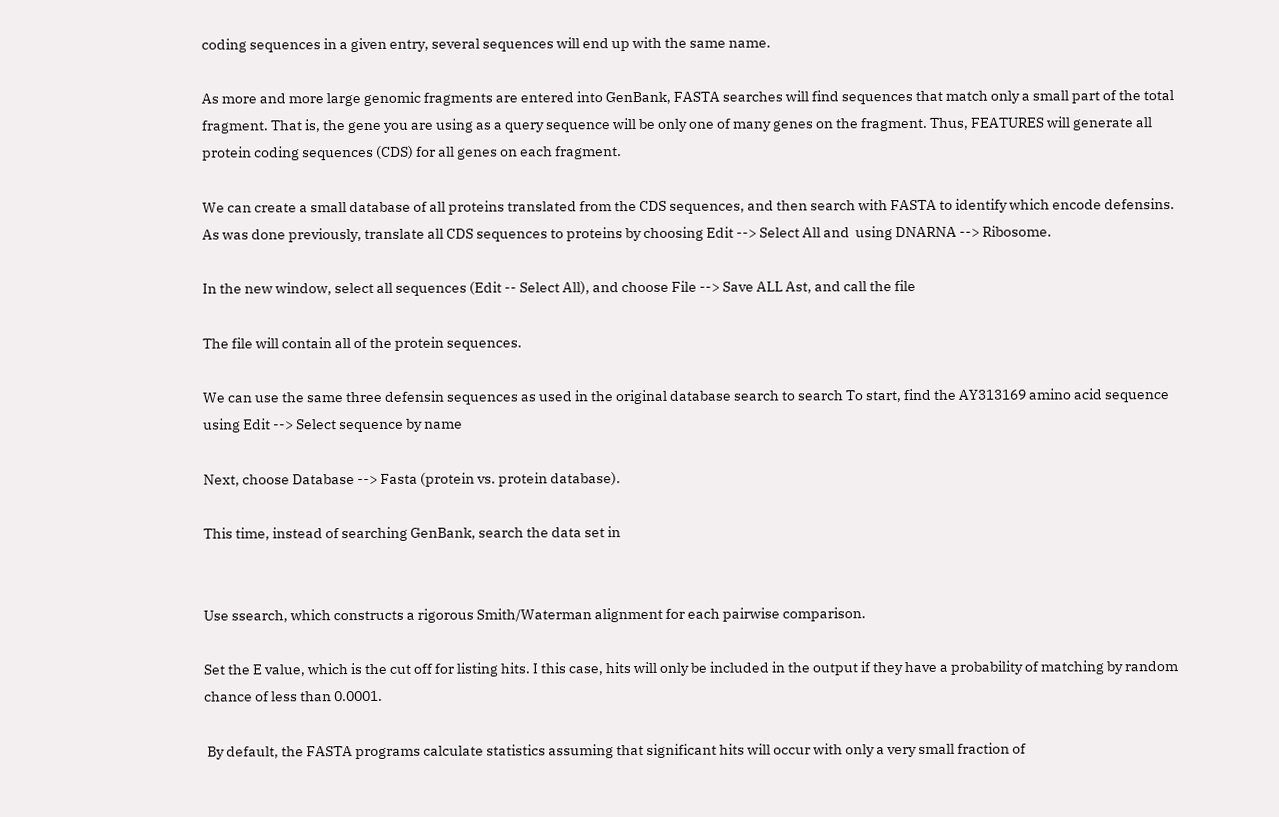coding sequences in a given entry, several sequences will end up with the same name.

As more and more large genomic fragments are entered into GenBank, FASTA searches will find sequences that match only a small part of the total fragment. That is, the gene you are using as a query sequence will be only one of many genes on the fragment. Thus, FEATURES will generate all protein coding sequences (CDS) for all genes on each fragment.

We can create a small database of all proteins translated from the CDS sequences, and then search with FASTA to identify which encode defensins.
As was done previously, translate all CDS sequences to proteins by choosing Edit --> Select All and  using DNARNA --> Ribosome.

In the new window, select all sequences (Edit -- Select All), and choose File --> Save ALL Ast, and call the file

The file will contain all of the protein sequences.

We can use the same three defensin sequences as used in the original database search to search To start, find the AY313169 amino acid sequence using Edit --> Select sequence by name

Next, choose Database --> Fasta (protein vs. protein database).

This time, instead of searching GenBank, search the data set in


Use ssearch, which constructs a rigorous Smith/Waterman alignment for each pairwise comparison.

Set the E value, which is the cut off for listing hits. I this case, hits will only be included in the output if they have a probability of matching by random chance of less than 0.0001.

 By default, the FASTA programs calculate statistics assuming that significant hits will occur with only a very small fraction of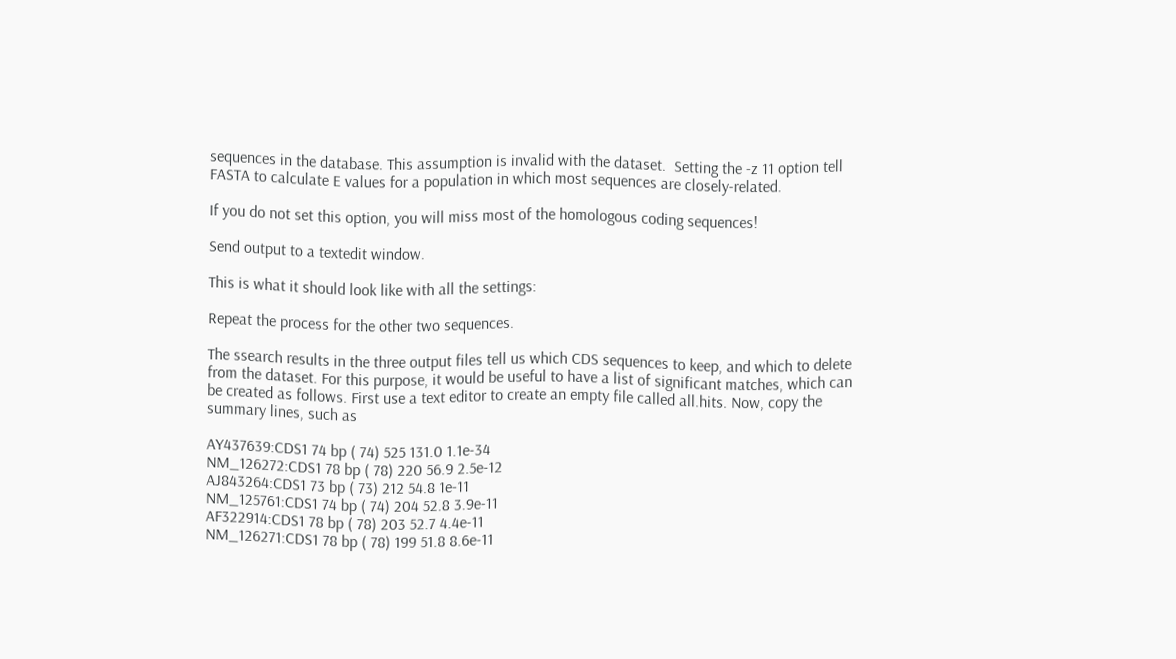sequences in the database. This assumption is invalid with the dataset.  Setting the -z 11 option tell FASTA to calculate E values for a population in which most sequences are closely-related.

If you do not set this option, you will miss most of the homologous coding sequences!

Send output to a textedit window.

This is what it should look like with all the settings:

Repeat the process for the other two sequences.

The ssearch results in the three output files tell us which CDS sequences to keep, and which to delete from the dataset. For this purpose, it would be useful to have a list of significant matches, which can be created as follows. First use a text editor to create an empty file called all.hits. Now, copy the summary lines, such as

AY437639:CDS1 74 bp ( 74) 525 131.0 1.1e-34
NM_126272:CDS1 78 bp ( 78) 220 56.9 2.5e-12
AJ843264:CDS1 73 bp ( 73) 212 54.8 1e-11
NM_125761:CDS1 74 bp ( 74) 204 52.8 3.9e-11
AF322914:CDS1 78 bp ( 78) 203 52.7 4.4e-11
NM_126271:CDS1 78 bp ( 78) 199 51.8 8.6e-11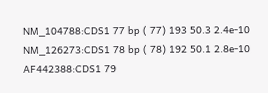NM_104788:CDS1 77 bp ( 77) 193 50.3 2.4e-10
NM_126273:CDS1 78 bp ( 78) 192 50.1 2.8e-10
AF442388:CDS1 79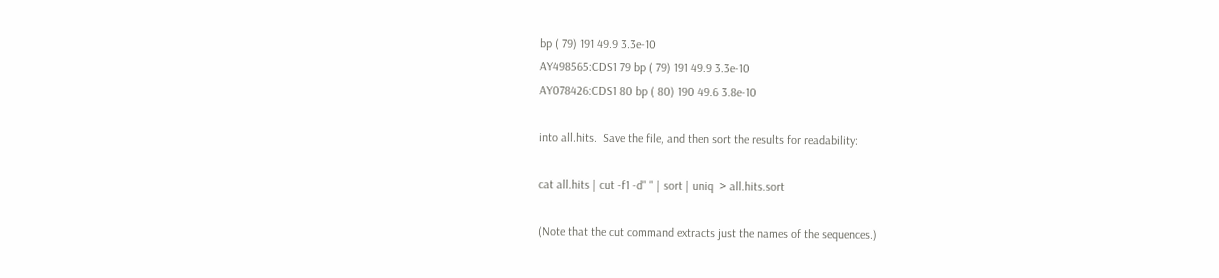bp ( 79) 191 49.9 3.3e-10
AY498565:CDS1 79 bp ( 79) 191 49.9 3.3e-10
AY078426:CDS1 80 bp ( 80) 190 49.6 3.8e-10

into all.hits.  Save the file, and then sort the results for readability:

cat all.hits | cut -f1 -d" " | sort | uniq  > all.hits.sort

(Note that the cut command extracts just the names of the sequences.)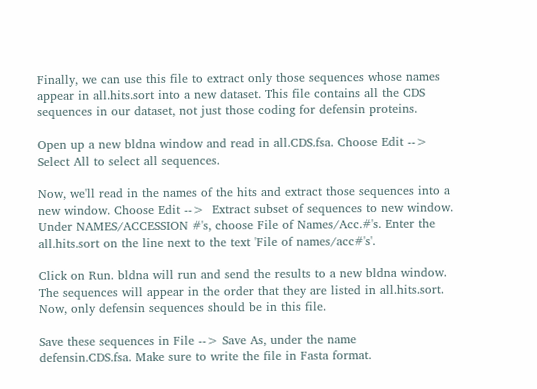Finally, we can use this file to extract only those sequences whose names appear in all.hits.sort into a new dataset. This file contains all the CDS sequences in our dataset, not just those coding for defensin proteins.

Open up a new bldna window and read in all.CDS.fsa. Choose Edit --> Select All to select all sequences.

Now, we'll read in the names of the hits and extract those sequences into a new window. Choose Edit -->  Extract subset of sequences to new window. Under NAMES/ACCESSION #'s, choose File of Names/Acc.#'s. Enter the all.hits.sort on the line next to the text 'File of names/acc#'s'.

Click on Run. bldna will run and send the results to a new bldna window. The sequences will appear in the order that they are listed in all.hits.sort. Now, only defensin sequences should be in this file.

Save these sequences in File --> Save As, under the name
defensin.CDS.fsa. Make sure to write the file in Fasta format.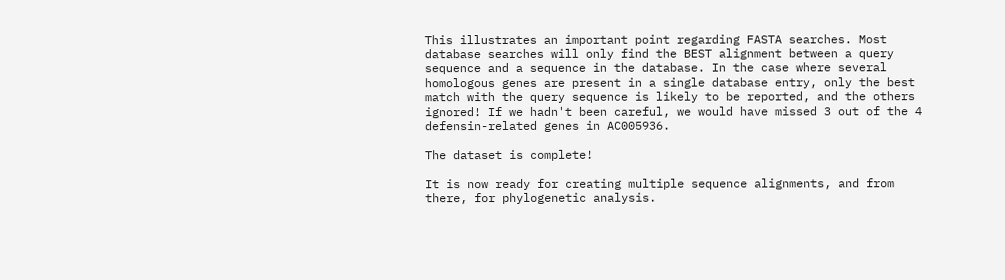This illustrates an important point regarding FASTA searches. Most database searches will only find the BEST alignment between a query sequence and a sequence in the database. In the case where several homologous genes are present in a single database entry, only the best match with the query sequence is likely to be reported, and the others ignored! If we hadn't been careful, we would have missed 3 out of the 4 defensin-related genes in AC005936.

The dataset is complete!

It is now ready for creating multiple sequence alignments, and from there, for phylogenetic analysis.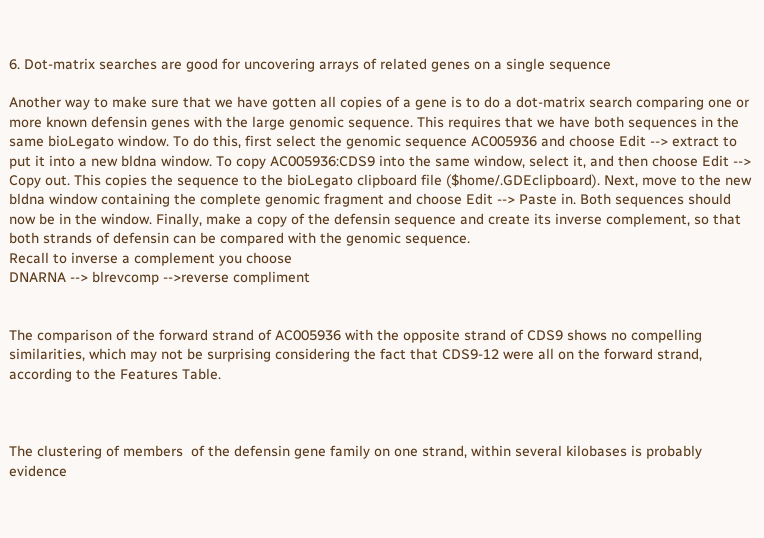6. Dot-matrix searches are good for uncovering arrays of related genes on a single sequence

Another way to make sure that we have gotten all copies of a gene is to do a dot-matrix search comparing one or more known defensin genes with the large genomic sequence. This requires that we have both sequences in the same bioLegato window. To do this, first select the genomic sequence AC005936 and choose Edit --> extract to put it into a new bldna window. To copy AC005936:CDS9 into the same window, select it, and then choose Edit --> Copy out. This copies the sequence to the bioLegato clipboard file ($home/.GDEclipboard). Next, move to the new bldna window containing the complete genomic fragment and choose Edit --> Paste in. Both sequences should now be in the window. Finally, make a copy of the defensin sequence and create its inverse complement, so that both strands of defensin can be compared with the genomic sequence.
Recall to inverse a complement you choose
DNARNA --> blrevcomp -->reverse compliment


The comparison of the forward strand of AC005936 with the opposite strand of CDS9 shows no compelling similarities, which may not be surprising considering the fact that CDS9-12 were all on the forward strand, according to the Features Table.



The clustering of members  of the defensin gene family on one strand, within several kilobases is probably evidence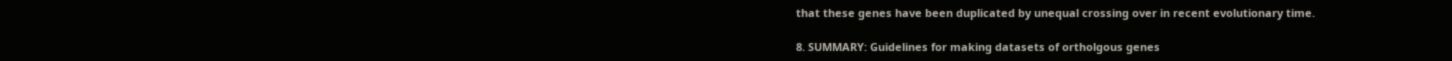that these genes have been duplicated by unequal crossing over in recent evolutionary time.

8. SUMMARY: Guidelines for making datasets of ortholgous genes